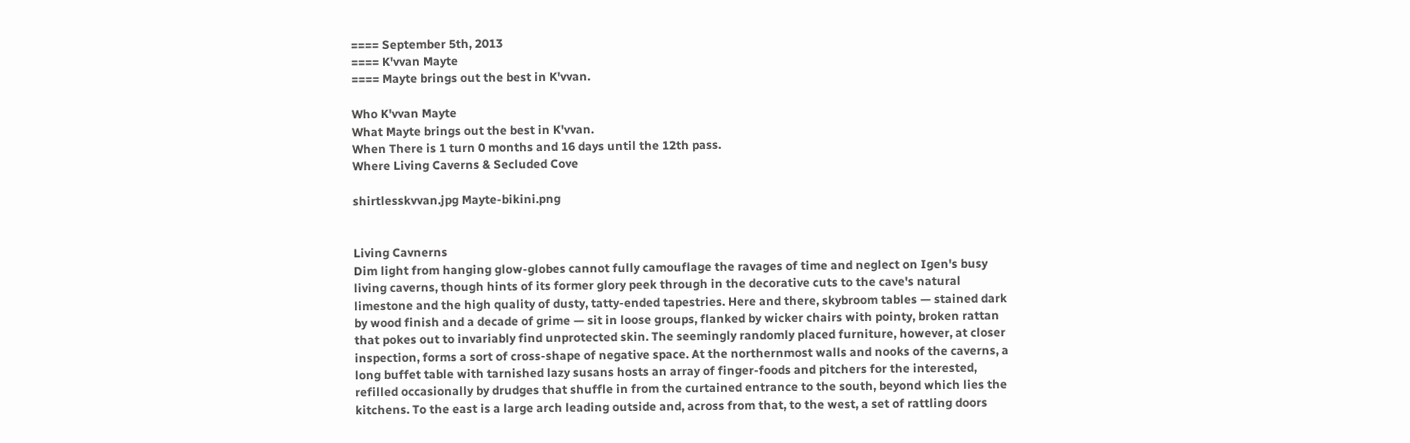==== September 5th, 2013
==== K'vvan Mayte
==== Mayte brings out the best in K'vvan.

Who K'vvan Mayte
What Mayte brings out the best in K'vvan.
When There is 1 turn 0 months and 16 days until the 12th pass.
Where Living Caverns & Secluded Cove

shirtlesskvvan.jpg Mayte-bikini.png


Living Cavnerns
Dim light from hanging glow-globes cannot fully camouflage the ravages of time and neglect on Igen's busy living caverns, though hints of its former glory peek through in the decorative cuts to the cave's natural limestone and the high quality of dusty, tatty-ended tapestries. Here and there, skybroom tables — stained dark by wood finish and a decade of grime — sit in loose groups, flanked by wicker chairs with pointy, broken rattan that pokes out to invariably find unprotected skin. The seemingly randomly placed furniture, however, at closer inspection, forms a sort of cross-shape of negative space. At the northernmost walls and nooks of the caverns, a long buffet table with tarnished lazy susans hosts an array of finger-foods and pitchers for the interested, refilled occasionally by drudges that shuffle in from the curtained entrance to the south, beyond which lies the kitchens. To the east is a large arch leading outside and, across from that, to the west, a set of rattling doors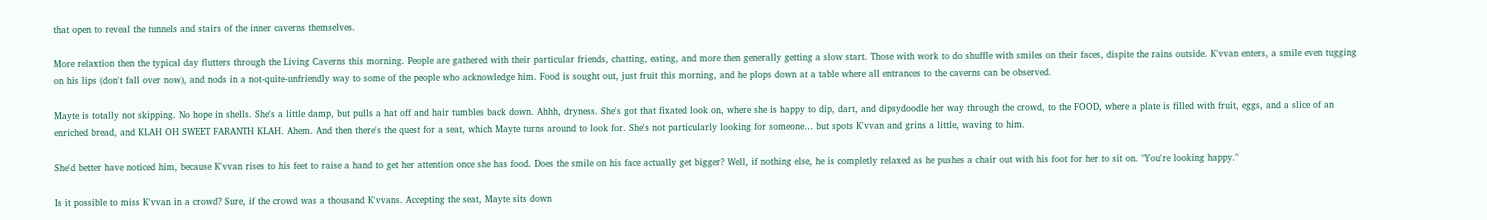that open to reveal the tunnels and stairs of the inner caverns themselves.

More relaxtion then the typical day flutters through the Living Caverns this morning. People are gathered with their particular friends, chatting, eating, and more then generally getting a slow start. Those with work to do shuffle with smiles on their faces, dispite the rains outside. K'vvan enters, a smile even tugging on his lips (don't fall over now), and nods in a not-quite-unfriendly way to some of the people who acknowledge him. Food is sought out, just fruit this morning, and he plops down at a table where all entrances to the caverns can be observed.

Mayte is totally not skipping. No hope in shells. She's a little damp, but pulls a hat off and hair tumbles back down. Ahhh, dryness. She's got that fixated look on, where she is happy to dip, dart, and dipsydoodle her way through the crowd, to the FOOD, where a plate is filled with fruit, eggs, and a slice of an enriched bread, and KLAH OH SWEET FARANTH KLAH. Ahem. And then there's the quest for a seat, which Mayte turns around to look for. She's not particularly looking for someone… but spots K'vvan and grins a little, waving to him.

She'd better have noticed him, because K'vvan rises to his feet to raise a hand to get her attention once she has food. Does the smile on his face actually get bigger? Well, if nothing else, he is completly relaxed as he pushes a chair out with his foot for her to sit on. "You're looking happy."

Is it possible to miss K'vvan in a crowd? Sure, if the crowd was a thousand K'vvans. Accepting the seat, Mayte sits down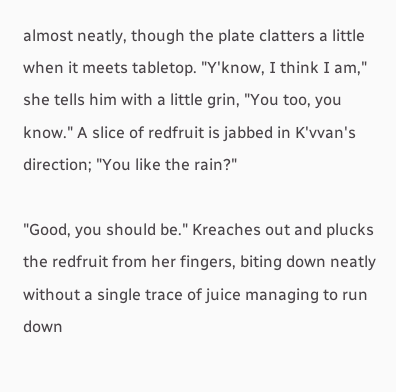almost neatly, though the plate clatters a little when it meets tabletop. "Y'know, I think I am," she tells him with a little grin, "You too, you know." A slice of redfruit is jabbed in K'vvan's direction; "You like the rain?"

"Good, you should be." Kreaches out and plucks the redfruit from her fingers, biting down neatly without a single trace of juice managing to run down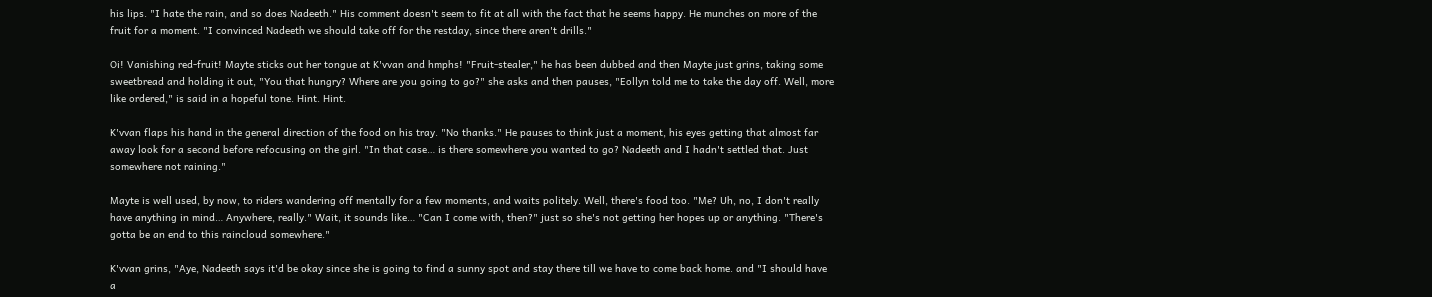his lips. "I hate the rain, and so does Nadeeth." His comment doesn't seem to fit at all with the fact that he seems happy. He munches on more of the fruit for a moment. "I convinced Nadeeth we should take off for the restday, since there aren't drills."

Oi! Vanishing red-fruit! Mayte sticks out her tongue at K'vvan and hmphs! "Fruit-stealer," he has been dubbed and then Mayte just grins, taking some sweetbread and holding it out, "You that hungry? Where are you going to go?" she asks and then pauses, "Eollyn told me to take the day off. Well, more like ordered," is said in a hopeful tone. Hint. Hint.

K'vvan flaps his hand in the general direction of the food on his tray. "No thanks." He pauses to think just a moment, his eyes getting that almost far away look for a second before refocusing on the girl. "In that case… is there somewhere you wanted to go? Nadeeth and I hadn't settled that. Just somewhere not raining."

Mayte is well used, by now, to riders wandering off mentally for a few moments, and waits politely. Well, there's food too. "Me? Uh, no, I don't really have anything in mind… Anywhere, really." Wait, it sounds like… "Can I come with, then?" just so she's not getting her hopes up or anything. "There's gotta be an end to this raincloud somewhere."

K'vvan grins, "Aye, Nadeeth says it'd be okay since she is going to find a sunny spot and stay there till we have to come back home. and "I should have a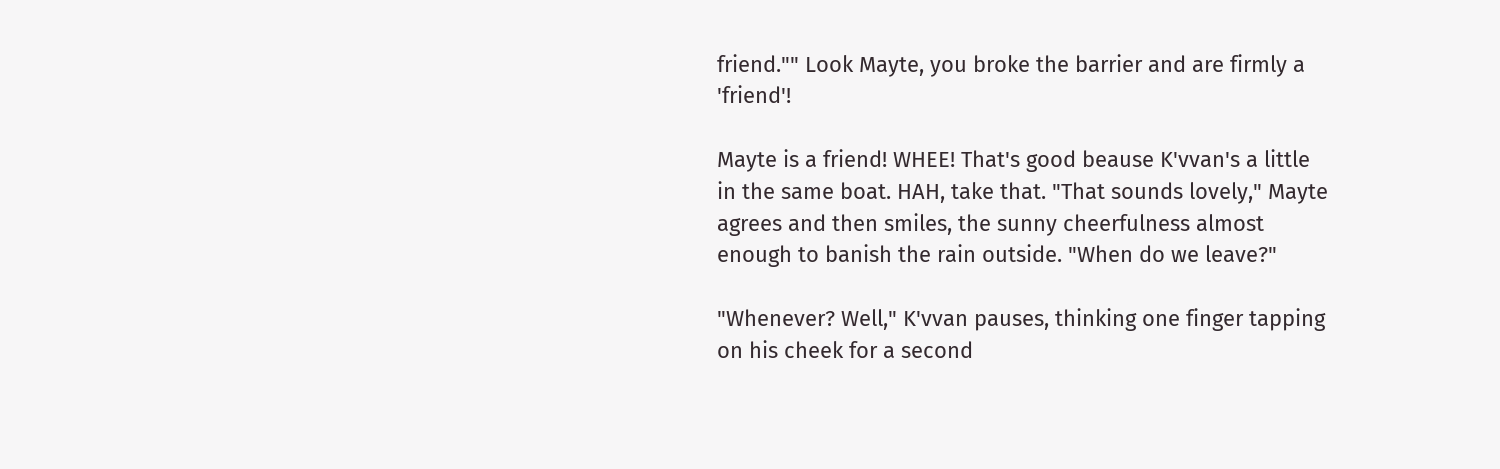friend."" Look Mayte, you broke the barrier and are firmly a 'friend'!

Mayte is a friend! WHEE! That's good beause K'vvan's a little in the same boat. HAH, take that. "That sounds lovely," Mayte agrees and then smiles, the sunny cheerfulness almost enough to banish the rain outside. "When do we leave?"

"Whenever? Well," K'vvan pauses, thinking one finger tapping on his cheek for a second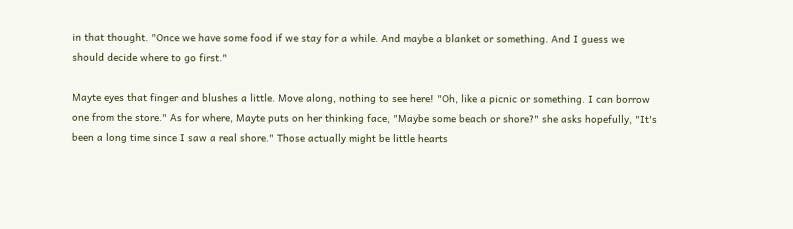in that thought. "Once we have some food if we stay for a while. And maybe a blanket or something. And I guess we should decide where to go first."

Mayte eyes that finger and blushes a little. Move along, nothing to see here! "Oh, like a picnic or something. I can borrow one from the store." As for where, Mayte puts on her thinking face, "Maybe some beach or shore?" she asks hopefully, "It's been a long time since I saw a real shore." Those actually might be little hearts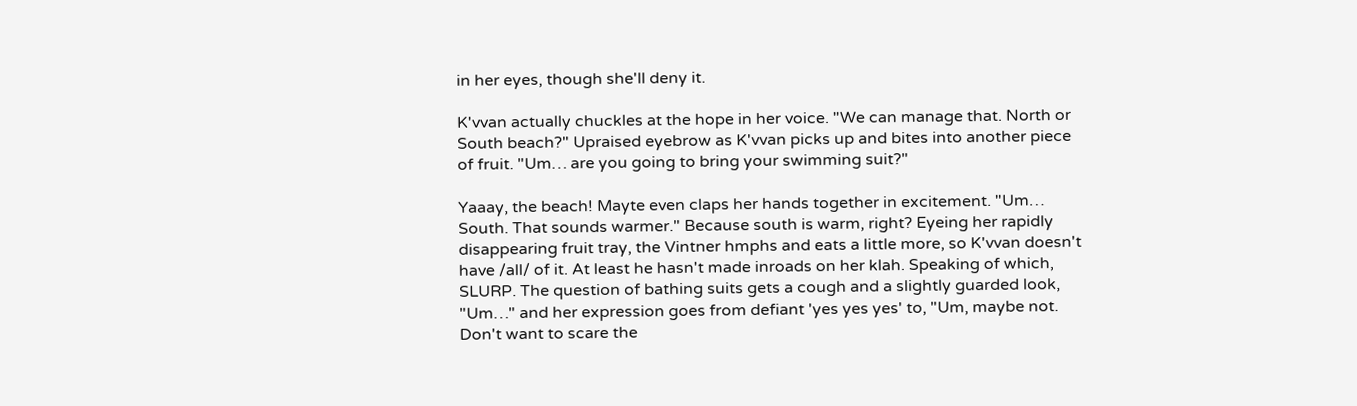in her eyes, though she'll deny it.

K'vvan actually chuckles at the hope in her voice. "We can manage that. North or South beach?" Upraised eyebrow as K'vvan picks up and bites into another piece of fruit. "Um… are you going to bring your swimming suit?"

Yaaay, the beach! Mayte even claps her hands together in excitement. "Um… South. That sounds warmer." Because south is warm, right? Eyeing her rapidly disappearing fruit tray, the Vintner hmphs and eats a little more, so K'vvan doesn't have /all/ of it. At least he hasn't made inroads on her klah. Speaking of which, SLURP. The question of bathing suits gets a cough and a slightly guarded look, "Um…" and her expression goes from defiant 'yes yes yes' to, "Um, maybe not. Don't want to scare the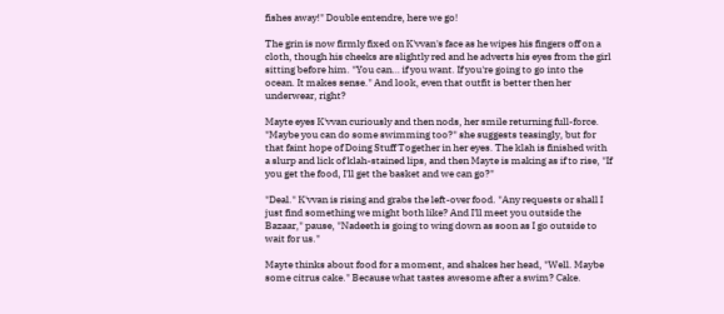fishes away!" Double entendre, here we go!

The grin is now firmly fixed on K'vvan's face as he wipes his fingers off on a cloth, though his cheeks are slightly red and he adverts his eyes from the girl sitting before him. "You can… if you want. If you're going to go into the ocean. It makes sense." And look, even that outfit is better then her underwear, right?

Mayte eyes K'vvan curiously and then nods, her smile returning full-force. "Maybe you can do some swimming too?" she suggests teasingly, but for that faint hope of Doing Stuff Together in her eyes. The klah is finished with a slurp and lick of klah-stained lips, and then Mayte is making as if to rise, "If you get the food, I'll get the basket and we can go?"

"Deal." K'vvan is rising and grabs the left-over food. "Any requests or shall I just find something we might both like? And I'll meet you outside the Bazaar," pause, "Nadeeth is going to wing down as soon as I go outside to wait for us."

Mayte thinks about food for a moment, and shakes her head, "Well. Maybe some citrus cake." Because what tastes awesome after a swim? Cake.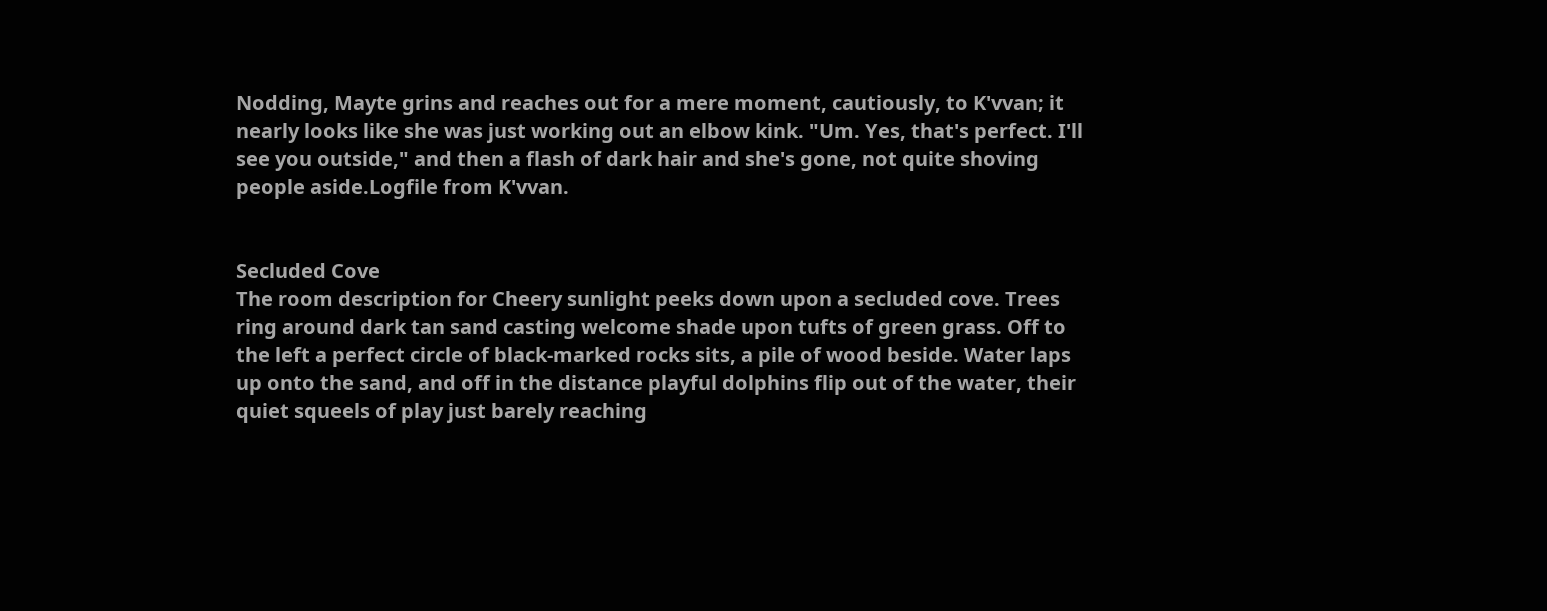Nodding, Mayte grins and reaches out for a mere moment, cautiously, to K'vvan; it nearly looks like she was just working out an elbow kink. "Um. Yes, that's perfect. I'll see you outside," and then a flash of dark hair and she's gone, not quite shoving people aside.Logfile from K'vvan.


Secluded Cove
The room description for Cheery sunlight peeks down upon a secluded cove. Trees ring around dark tan sand casting welcome shade upon tufts of green grass. Off to the left a perfect circle of black-marked rocks sits, a pile of wood beside. Water laps up onto the sand, and off in the distance playful dolphins flip out of the water, their quiet squeels of play just barely reaching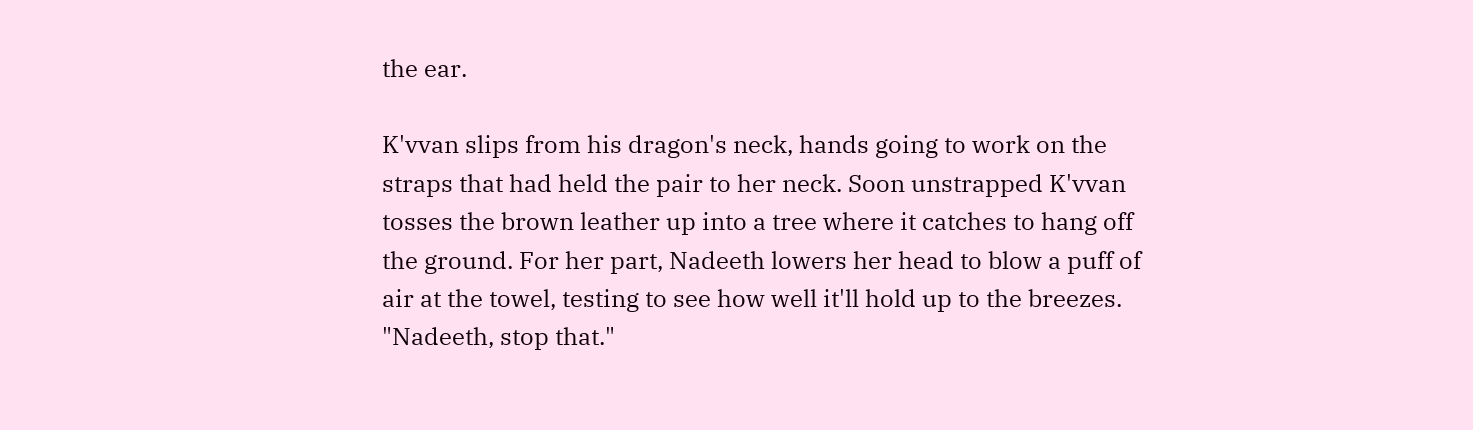the ear.

K'vvan slips from his dragon's neck, hands going to work on the straps that had held the pair to her neck. Soon unstrapped K'vvan tosses the brown leather up into a tree where it catches to hang off the ground. For her part, Nadeeth lowers her head to blow a puff of air at the towel, testing to see how well it'll hold up to the breezes. "Nadeeth, stop that."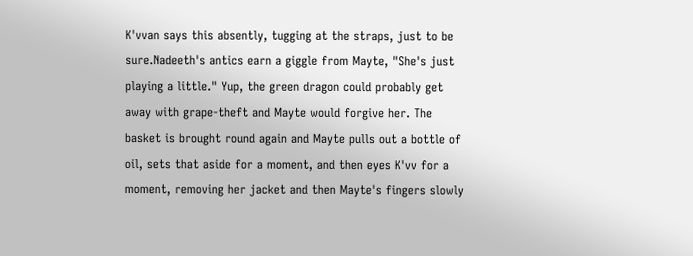K'vvan says this absently, tugging at the straps, just to be sure.Nadeeth's antics earn a giggle from Mayte, "She's just playing a little." Yup, the green dragon could probably get away with grape-theft and Mayte would forgive her. The basket is brought round again and Mayte pulls out a bottle of oil, sets that aside for a moment, and then eyes K'vv for a moment, removing her jacket and then Mayte's fingers slowly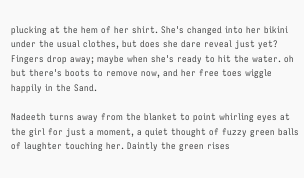plucking at the hem of her shirt. She's changed into her bikini under the usual clothes, but does she dare reveal just yet? Fingers drop away; maybe when she's ready to hit the water. oh but there's boots to remove now, and her free toes wiggle happily in the Sand.

Nadeeth turns away from the blanket to point whirling eyes at the girl for just a moment, a quiet thought of fuzzy green balls of laughter touching her. Daintly the green rises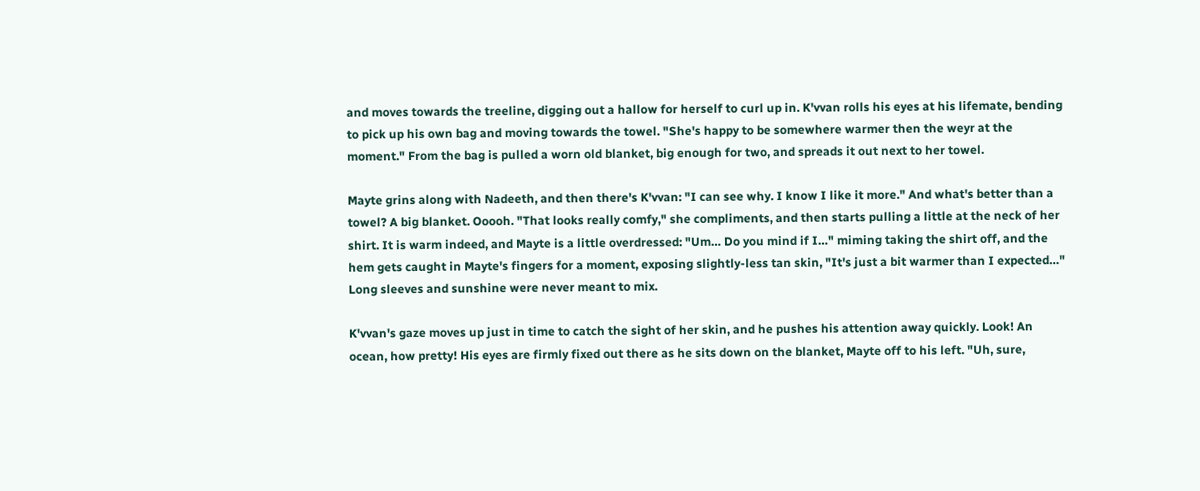and moves towards the treeline, digging out a hallow for herself to curl up in. K'vvan rolls his eyes at his lifemate, bending to pick up his own bag and moving towards the towel. "She's happy to be somewhere warmer then the weyr at the moment." From the bag is pulled a worn old blanket, big enough for two, and spreads it out next to her towel.

Mayte grins along with Nadeeth, and then there's K'vvan: "I can see why. I know I like it more." And what's better than a towel? A big blanket. Ooooh. "That looks really comfy," she compliments, and then starts pulling a little at the neck of her shirt. It is warm indeed, and Mayte is a little overdressed: "Um… Do you mind if I…" miming taking the shirt off, and the hem gets caught in Mayte's fingers for a moment, exposing slightly-less tan skin, "It's just a bit warmer than I expected…" Long sleeves and sunshine were never meant to mix.

K'vvan's gaze moves up just in time to catch the sight of her skin, and he pushes his attention away quickly. Look! An ocean, how pretty! His eyes are firmly fixed out there as he sits down on the blanket, Mayte off to his left. "Uh, sure,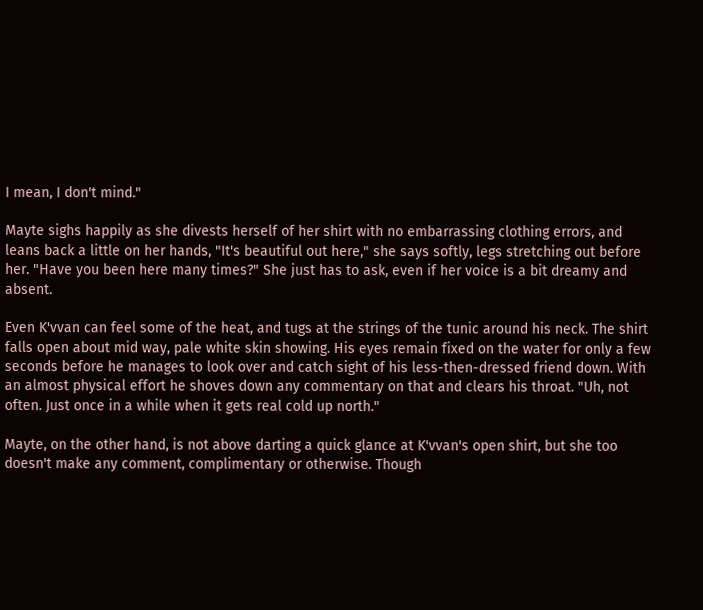I mean, I don't mind."

Mayte sighs happily as she divests herself of her shirt with no embarrassing clothing errors, and leans back a little on her hands, "It's beautiful out here," she says softly, legs stretching out before her. "Have you been here many times?" She just has to ask, even if her voice is a bit dreamy and absent.

Even K'vvan can feel some of the heat, and tugs at the strings of the tunic around his neck. The shirt falls open about mid way, pale white skin showing. His eyes remain fixed on the water for only a few seconds before he manages to look over and catch sight of his less-then-dressed friend down. With an almost physical effort he shoves down any commentary on that and clears his throat. "Uh, not often. Just once in a while when it gets real cold up north."

Mayte, on the other hand, is not above darting a quick glance at K'vvan's open shirt, but she too doesn't make any comment, complimentary or otherwise. Though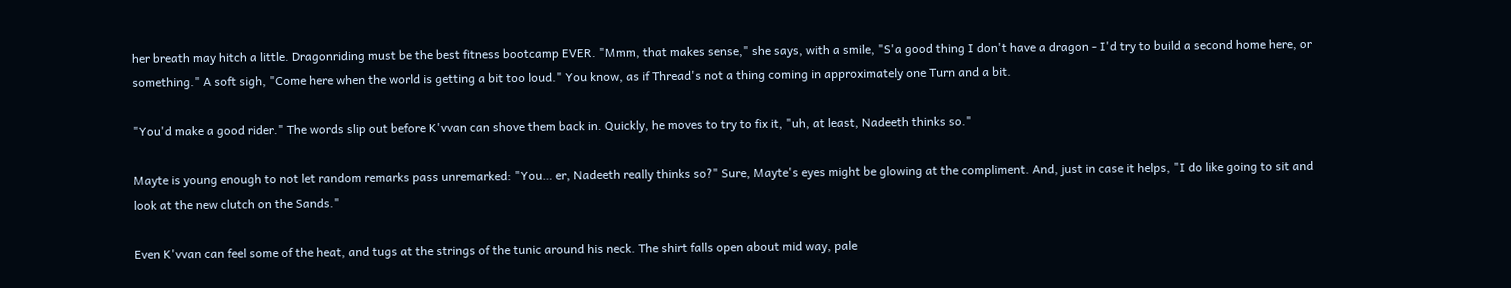her breath may hitch a little. Dragonriding must be the best fitness bootcamp EVER. "Mmm, that makes sense," she says, with a smile, "S'a good thing I don't have a dragon - I'd try to build a second home here, or something." A soft sigh, "Come here when the world is getting a bit too loud." You know, as if Thread's not a thing coming in approximately one Turn and a bit.

"You'd make a good rider." The words slip out before K'vvan can shove them back in. Quickly, he moves to try to fix it, "uh, at least, Nadeeth thinks so."

Mayte is young enough to not let random remarks pass unremarked: "You… er, Nadeeth really thinks so?" Sure, Mayte's eyes might be glowing at the compliment. And, just in case it helps, "I do like going to sit and look at the new clutch on the Sands."

Even K'vvan can feel some of the heat, and tugs at the strings of the tunic around his neck. The shirt falls open about mid way, pale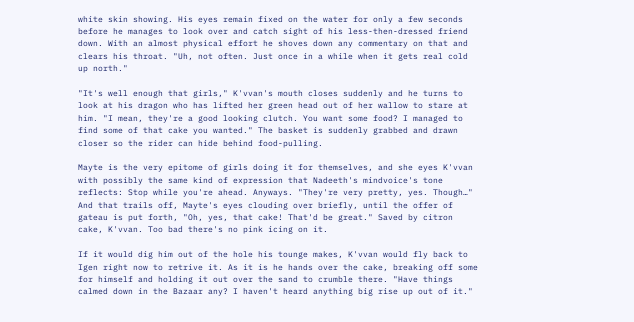white skin showing. His eyes remain fixed on the water for only a few seconds before he manages to look over and catch sight of his less-then-dressed friend down. With an almost physical effort he shoves down any commentary on that and clears his throat. "Uh, not often. Just once in a while when it gets real cold up north."

"It's well enough that girls," K'vvan's mouth closes suddenly and he turns to look at his dragon who has lifted her green head out of her wallow to stare at him. "I mean, they're a good looking clutch. You want some food? I managed to find some of that cake you wanted." The basket is suddenly grabbed and drawn closer so the rider can hide behind food-pulling.

Mayte is the very epitome of girls doing it for themselves, and she eyes K'vvan with possibly the same kind of expression that Nadeeth's mindvoice's tone reflects: Stop while you're ahead. Anyways. "They're very pretty, yes. Though…" And that trails off, Mayte's eyes clouding over briefly, until the offer of gateau is put forth, "Oh, yes, that cake! That'd be great." Saved by citron cake, K'vvan. Too bad there's no pink icing on it.

If it would dig him out of the hole his tounge makes, K'vvan would fly back to Igen right now to retrive it. As it is he hands over the cake, breaking off some for himself and holding it out over the sand to crumble there. "Have things calmed down in the Bazaar any? I haven't heard anything big rise up out of it."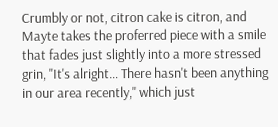Crumbly or not, citron cake is citron, and Mayte takes the proferred piece with a smile that fades just slightly into a more stressed grin, "It's alright… There hasn't been anything in our area recently," which just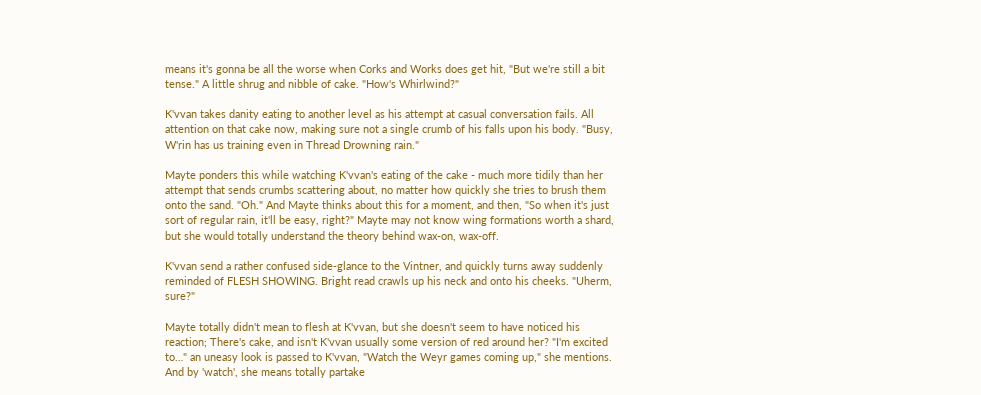means it's gonna be all the worse when Corks and Works does get hit, "But we're still a bit tense." A little shrug and nibble of cake. "How's Whirlwind?"

K'vvan takes danity eating to another level as his attempt at casual conversation fails. All attention on that cake now, making sure not a single crumb of his falls upon his body. "Busy, W'rin has us training even in Thread Drowning rain."

Mayte ponders this while watching K'vvan's eating of the cake - much more tidily than her attempt that sends crumbs scattering about, no matter how quickly she tries to brush them onto the sand. "Oh." And Mayte thinks about this for a moment, and then, "So when it's just sort of regular rain, it'll be easy, right?" Mayte may not know wing formations worth a shard, but she would totally understand the theory behind wax-on, wax-off.

K'vvan send a rather confused side-glance to the Vintner, and quickly turns away suddenly reminded of FLESH SHOWING. Bright read crawls up his neck and onto his cheeks. "Uherm, sure?"

Mayte totally didn't mean to flesh at K'vvan, but she doesn't seem to have noticed his reaction; There's cake, and isn't K'vvan usually some version of red around her? "I'm excited to…" an uneasy look is passed to K'vvan, "Watch the Weyr games coming up," she mentions. And by 'watch', she means totally partake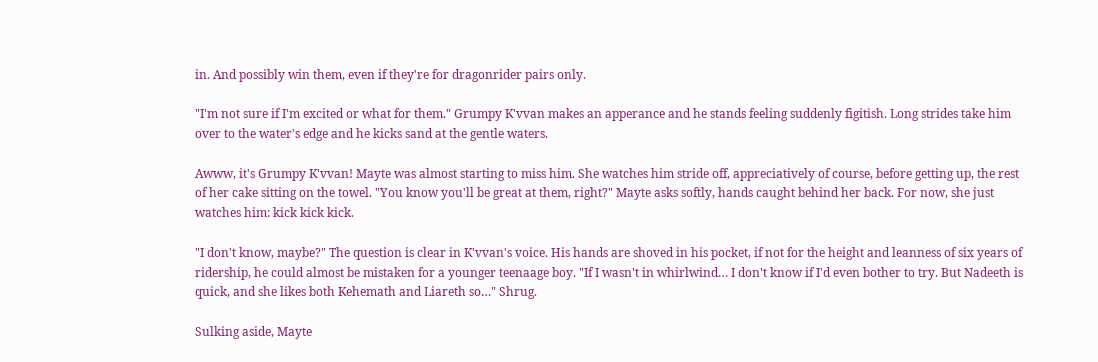in. And possibly win them, even if they're for dragonrider pairs only.

"I'm not sure if I'm excited or what for them." Grumpy K'vvan makes an apperance and he stands feeling suddenly figitish. Long strides take him over to the water's edge and he kicks sand at the gentle waters.

Awww, it's Grumpy K'vvan! Mayte was almost starting to miss him. She watches him stride off, appreciatively of course, before getting up, the rest of her cake sitting on the towel. "You know you'll be great at them, right?" Mayte asks softly, hands caught behind her back. For now, she just watches him: kick kick kick.

"I don't know, maybe?" The question is clear in K'vvan's voice. His hands are shoved in his pocket, if not for the height and leanness of six years of ridership, he could almost be mistaken for a younger teenaage boy. "If I wasn't in whirlwind… I don't know if I'd even bother to try. But Nadeeth is quick, and she likes both Kehemath and Liareth so…" Shrug.

Sulking aside, Mayte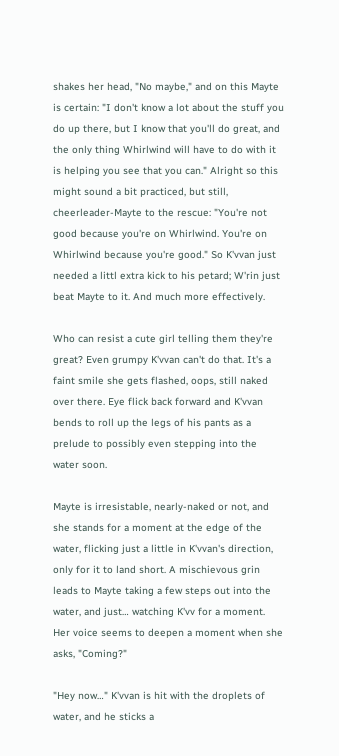shakes her head, "No maybe," and on this Mayte is certain: "I don't know a lot about the stuff you do up there, but I know that you'll do great, and the only thing Whirlwind will have to do with it is helping you see that you can." Alright so this might sound a bit practiced, but still, cheerleader-Mayte to the rescue: "You're not good because you're on Whirlwind. You're on Whirlwind because you're good." So K'vvan just needed a littl extra kick to his petard; W'rin just beat Mayte to it. And much more effectively.

Who can resist a cute girl telling them they're great? Even grumpy K'vvan can't do that. It's a faint smile she gets flashed, oops, still naked over there. Eye flick back forward and K'vvan bends to roll up the legs of his pants as a prelude to possibly even stepping into the water soon.

Mayte is irresistable, nearly-naked or not, and she stands for a moment at the edge of the water, flicking just a little in K'vvan's direction, only for it to land short. A mischievous grin leads to Mayte taking a few steps out into the water, and just… watching K'vv for a moment. Her voice seems to deepen a moment when she asks, "Coming?"

"Hey now…" K'vvan is hit with the droplets of water, and he sticks a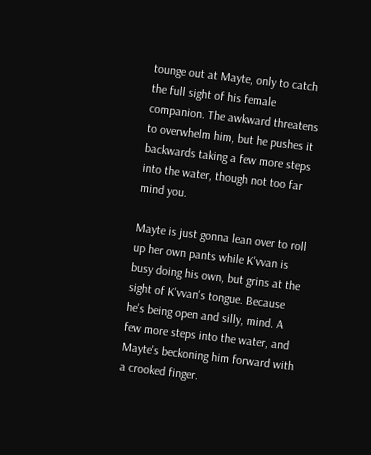tounge out at Mayte, only to catch the full sight of his female companion. The awkward threatens to overwhelm him, but he pushes it backwards taking a few more steps into the water, though not too far mind you.

Mayte is just gonna lean over to roll up her own pants while K'vvan is busy doing his own, but grins at the sight of K'vvan's tongue. Because he's being open and silly, mind. A few more steps into the water, and Mayte's beckoning him forward with a crooked finger.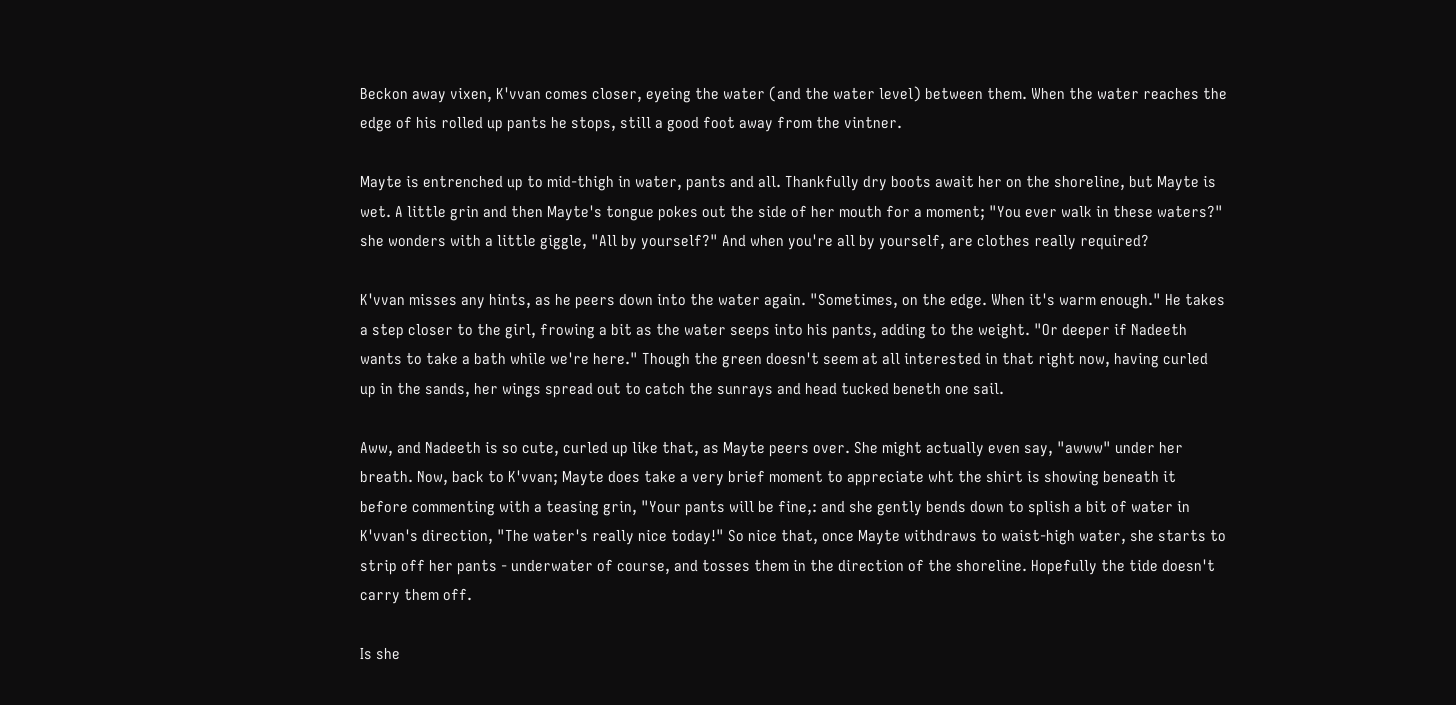Beckon away vixen, K'vvan comes closer, eyeing the water (and the water level) between them. When the water reaches the edge of his rolled up pants he stops, still a good foot away from the vintner.

Mayte is entrenched up to mid-thigh in water, pants and all. Thankfully dry boots await her on the shoreline, but Mayte is wet. A little grin and then Mayte's tongue pokes out the side of her mouth for a moment; "You ever walk in these waters?" she wonders with a little giggle, "All by yourself?" And when you're all by yourself, are clothes really required?

K'vvan misses any hints, as he peers down into the water again. "Sometimes, on the edge. When it's warm enough." He takes a step closer to the girl, frowing a bit as the water seeps into his pants, adding to the weight. "Or deeper if Nadeeth wants to take a bath while we're here." Though the green doesn't seem at all interested in that right now, having curled up in the sands, her wings spread out to catch the sunrays and head tucked beneth one sail.

Aww, and Nadeeth is so cute, curled up like that, as Mayte peers over. She might actually even say, "awww" under her breath. Now, back to K'vvan; Mayte does take a very brief moment to appreciate wht the shirt is showing beneath it before commenting with a teasing grin, "Your pants will be fine,: and she gently bends down to splish a bit of water in K'vvan's direction, "The water's really nice today!" So nice that, once Mayte withdraws to waist-high water, she starts to strip off her pants - underwater of course, and tosses them in the direction of the shoreline. Hopefully the tide doesn't carry them off.

Is she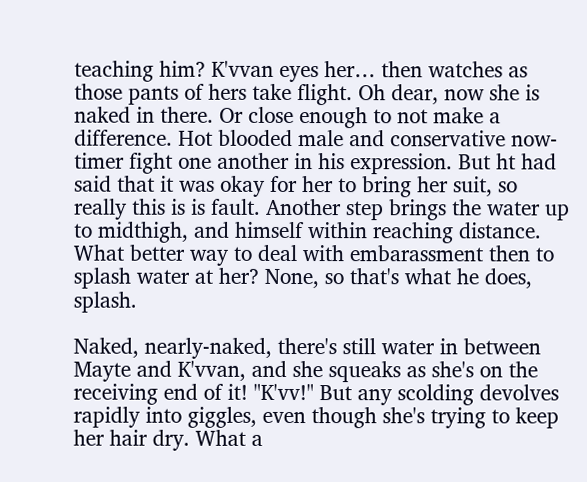teaching him? K'vvan eyes her… then watches as those pants of hers take flight. Oh dear, now she is naked in there. Or close enough to not make a difference. Hot blooded male and conservative now-timer fight one another in his expression. But ht had said that it was okay for her to bring her suit, so really this is is fault. Another step brings the water up to midthigh, and himself within reaching distance. What better way to deal with embarassment then to splash water at her? None, so that's what he does, splash.

Naked, nearly-naked, there's still water in between Mayte and K'vvan, and she squeaks as she's on the receiving end of it! "K'vv!" But any scolding devolves rapidly into giggles, even though she's trying to keep her hair dry. What a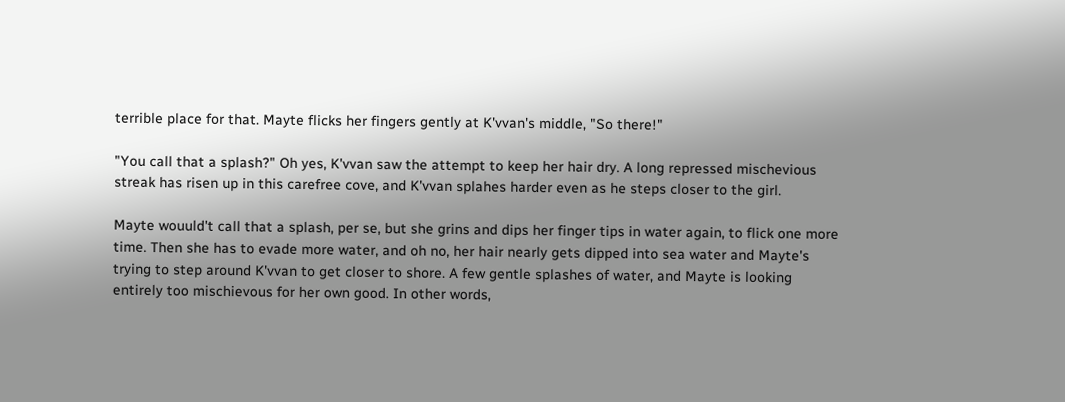terrible place for that. Mayte flicks her fingers gently at K'vvan's middle, "So there!"

"You call that a splash?" Oh yes, K'vvan saw the attempt to keep her hair dry. A long repressed mischevious streak has risen up in this carefree cove, and K'vvan splahes harder even as he steps closer to the girl.

Mayte wouuld't call that a splash, per se, but she grins and dips her finger tips in water again, to flick one more time. Then she has to evade more water, and oh no, her hair nearly gets dipped into sea water and Mayte's trying to step around K'vvan to get closer to shore. A few gentle splashes of water, and Mayte is looking entirely too mischievous for her own good. In other words,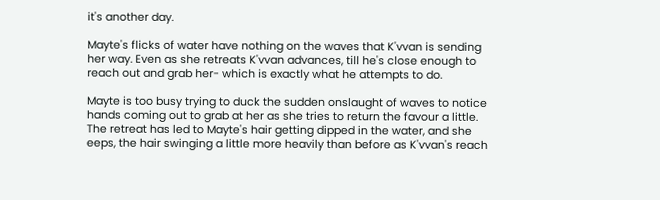it's another day.

Mayte's flicks of water have nothing on the waves that K'vvan is sending her way. Even as she retreats K'vvan advances, till he's close enough to reach out and grab her- which is exactly what he attempts to do.

Mayte is too busy trying to duck the sudden onslaught of waves to notice hands coming out to grab at her as she tries to return the favour a little. The retreat has led to Mayte's hair getting dipped in the water, and she eeps, the hair swinging a little more heavily than before as K'vvan's reach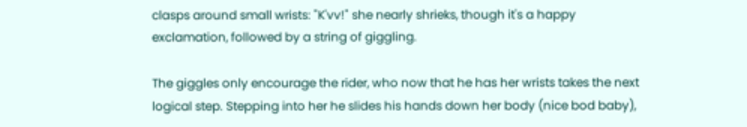clasps around small wrists: "K'vv!" she nearly shrieks, though it's a happy exclamation, followed by a string of giggling.

The giggles only encourage the rider, who now that he has her wrists takes the next logical step. Stepping into her he slides his hands down her body (nice bod baby),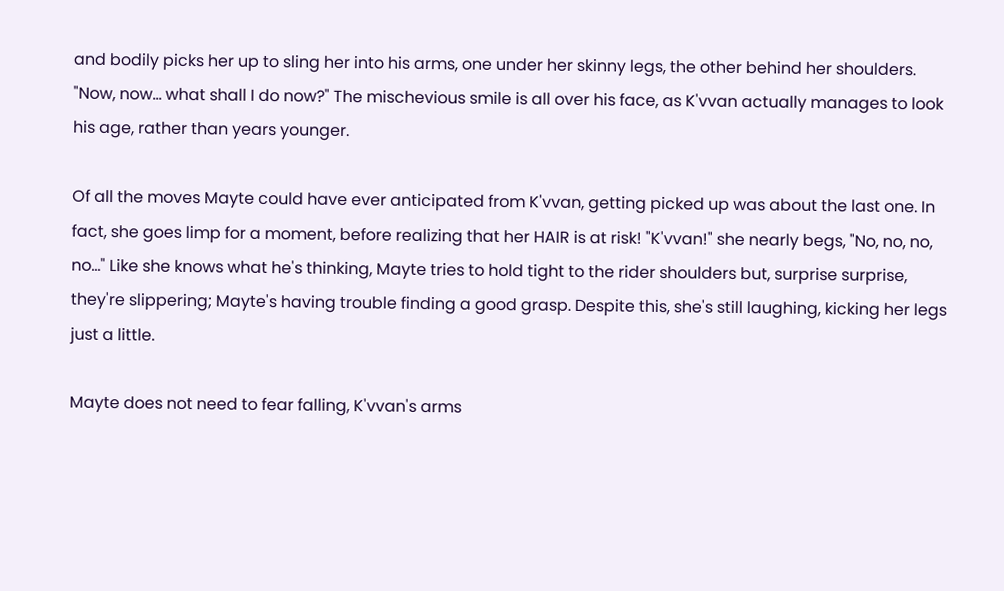and bodily picks her up to sling her into his arms, one under her skinny legs, the other behind her shoulders. "Now, now… what shall I do now?" The mischevious smile is all over his face, as K'vvan actually manages to look his age, rather than years younger.

Of all the moves Mayte could have ever anticipated from K'vvan, getting picked up was about the last one. In fact, she goes limp for a moment, before realizing that her HAIR is at risk! "K'vvan!" she nearly begs, "No, no, no, no…" Like she knows what he's thinking, Mayte tries to hold tight to the rider shoulders but, surprise surprise, they're slippering; Mayte's having trouble finding a good grasp. Despite this, she's still laughing, kicking her legs just a little.

Mayte does not need to fear falling, K'vvan's arms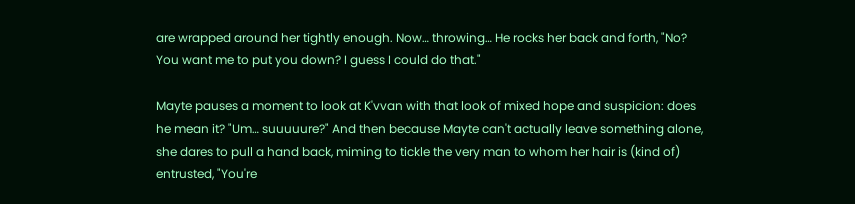are wrapped around her tightly enough. Now… throwing… He rocks her back and forth, "No? You want me to put you down? I guess I could do that."

Mayte pauses a moment to look at K'vvan with that look of mixed hope and suspicion: does he mean it? "Um… suuuuure?" And then because Mayte can't actually leave something alone, she dares to pull a hand back, miming to tickle the very man to whom her hair is (kind of) entrusted, "You're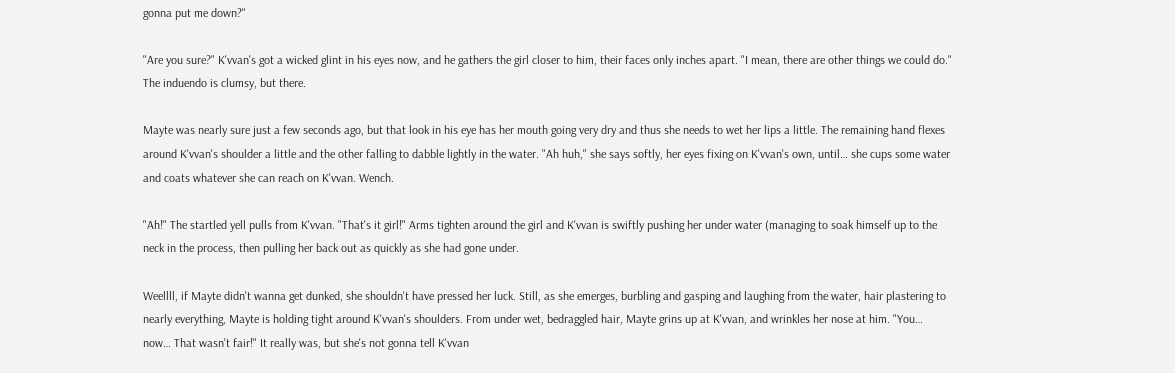gonna put me down?"

"Are you sure?" K'vvan's got a wicked glint in his eyes now, and he gathers the girl closer to him, their faces only inches apart. "I mean, there are other things we could do." The induendo is clumsy, but there.

Mayte was nearly sure just a few seconds ago, but that look in his eye has her mouth going very dry and thus she needs to wet her lips a little. The remaining hand flexes around K'vvan's shoulder a little and the other falling to dabble lightly in the water. "Ah huh," she says softly, her eyes fixing on K'vvan's own, until… she cups some water and coats whatever she can reach on K'vvan. Wench.

"Ah!" The startled yell pulls from K'vvan. "That's it girl!" Arms tighten around the girl and K'vvan is swiftly pushing her under water (managing to soak himself up to the neck in the process, then pulling her back out as quickly as she had gone under.

Weellll, if Mayte didn't wanna get dunked, she shouldn't have pressed her luck. Still, as she emerges, burbling and gasping and laughing from the water, hair plastering to nearly everything, Mayte is holding tight around K'vvan's shoulders. From under wet, bedraggled hair, Mayte grins up at K'vvan, and wrinkles her nose at him. "You… now… That wasn't fair!" It really was, but she's not gonna tell K'vvan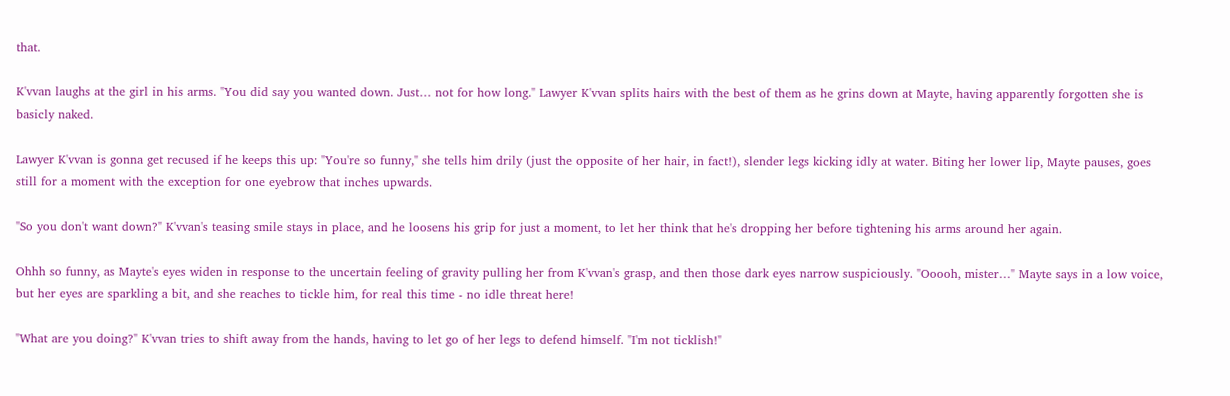that.

K'vvan laughs at the girl in his arms. "You did say you wanted down. Just… not for how long." Lawyer K'vvan splits hairs with the best of them as he grins down at Mayte, having apparently forgotten she is basicly naked.

Lawyer K'vvan is gonna get recused if he keeps this up: "You're so funny," she tells him drily (just the opposite of her hair, in fact!), slender legs kicking idly at water. Biting her lower lip, Mayte pauses, goes still for a moment with the exception for one eyebrow that inches upwards.

"So you don't want down?" K'vvan's teasing smile stays in place, and he loosens his grip for just a moment, to let her think that he's dropping her before tightening his arms around her again.

Ohhh so funny, as Mayte's eyes widen in response to the uncertain feeling of gravity pulling her from K'vvan's grasp, and then those dark eyes narrow suspiciously. "Ooooh, mister…" Mayte says in a low voice, but her eyes are sparkling a bit, and she reaches to tickle him, for real this time - no idle threat here!

"What are you doing?" K'vvan tries to shift away from the hands, having to let go of her legs to defend himself. "I'm not ticklish!"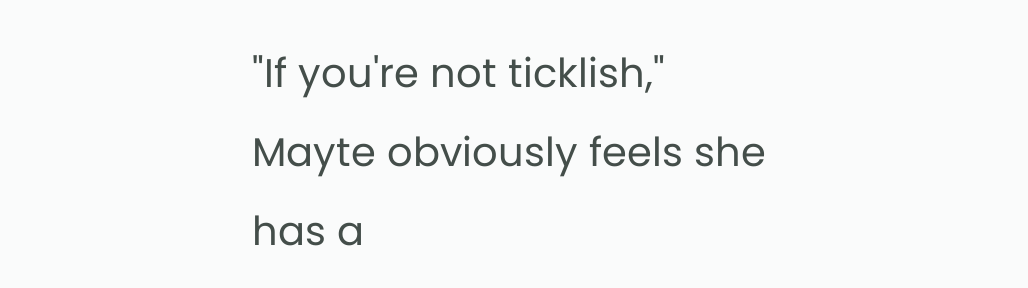"If you're not ticklish," Mayte obviously feels she has a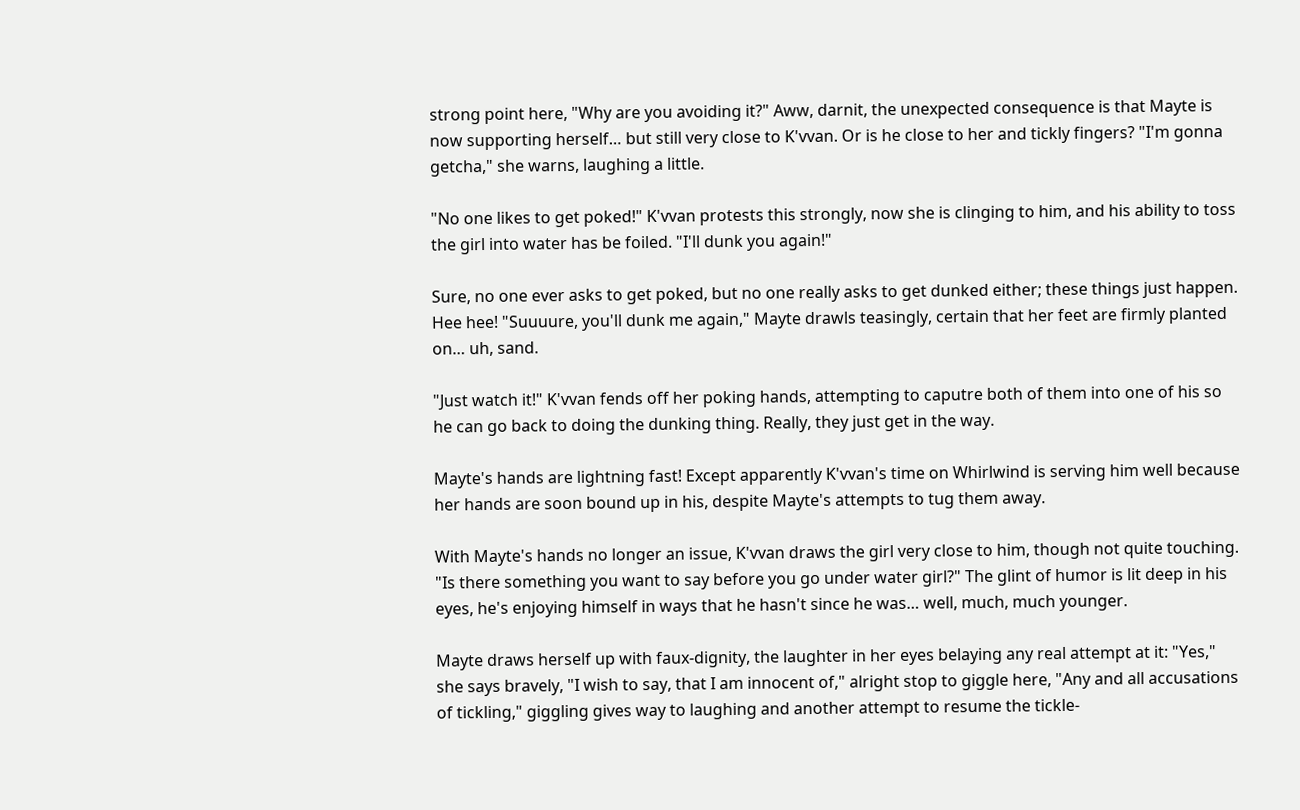strong point here, "Why are you avoiding it?" Aww, darnit, the unexpected consequence is that Mayte is now supporting herself… but still very close to K'vvan. Or is he close to her and tickly fingers? "I'm gonna getcha," she warns, laughing a little.

"No one likes to get poked!" K'vvan protests this strongly, now she is clinging to him, and his ability to toss the girl into water has be foiled. "I'll dunk you again!"

Sure, no one ever asks to get poked, but no one really asks to get dunked either; these things just happen. Hee hee! "Suuuure, you'll dunk me again," Mayte drawls teasingly, certain that her feet are firmly planted on… uh, sand.

"Just watch it!" K'vvan fends off her poking hands, attempting to caputre both of them into one of his so he can go back to doing the dunking thing. Really, they just get in the way.

Mayte's hands are lightning fast! Except apparently K'vvan's time on Whirlwind is serving him well because her hands are soon bound up in his, despite Mayte's attempts to tug them away.

With Mayte's hands no longer an issue, K'vvan draws the girl very close to him, though not quite touching. "Is there something you want to say before you go under water girl?" The glint of humor is lit deep in his eyes, he's enjoying himself in ways that he hasn't since he was… well, much, much younger.

Mayte draws herself up with faux-dignity, the laughter in her eyes belaying any real attempt at it: "Yes," she says bravely, "I wish to say, that I am innocent of," alright stop to giggle here, "Any and all accusations of tickling," giggling gives way to laughing and another attempt to resume the tickle-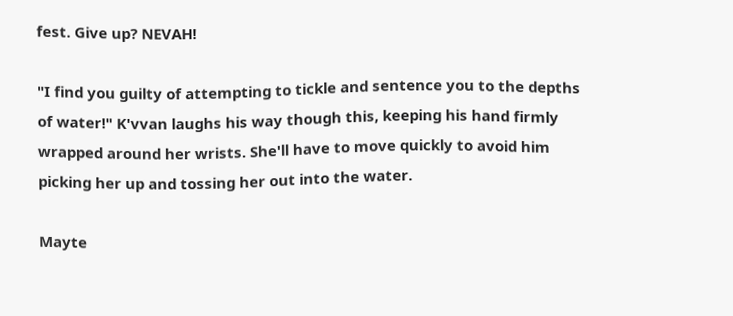fest. Give up? NEVAH!

"I find you guilty of attempting to tickle and sentence you to the depths of water!" K'vvan laughs his way though this, keeping his hand firmly wrapped around her wrists. She'll have to move quickly to avoid him picking her up and tossing her out into the water.

Mayte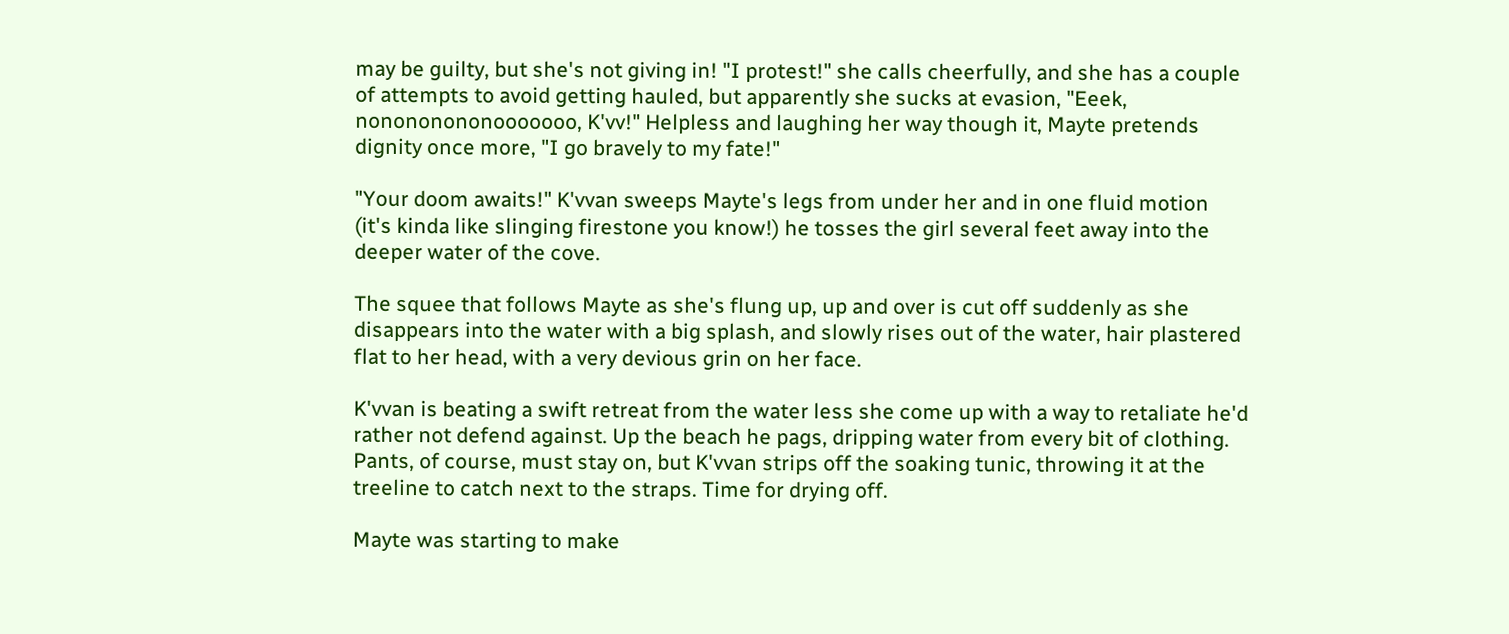may be guilty, but she's not giving in! "I protest!" she calls cheerfully, and she has a couple of attempts to avoid getting hauled, but apparently she sucks at evasion, "Eeek, nonononononooooooo, K'vv!" Helpless and laughing her way though it, Mayte pretends dignity once more, "I go bravely to my fate!"

"Your doom awaits!" K'vvan sweeps Mayte's legs from under her and in one fluid motion (it's kinda like slinging firestone you know!) he tosses the girl several feet away into the deeper water of the cove.

The squee that follows Mayte as she's flung up, up and over is cut off suddenly as she disappears into the water with a big splash, and slowly rises out of the water, hair plastered flat to her head, with a very devious grin on her face.

K'vvan is beating a swift retreat from the water less she come up with a way to retaliate he'd rather not defend against. Up the beach he pags, dripping water from every bit of clothing. Pants, of course, must stay on, but K'vvan strips off the soaking tunic, throwing it at the treeline to catch next to the straps. Time for drying off.

Mayte was starting to make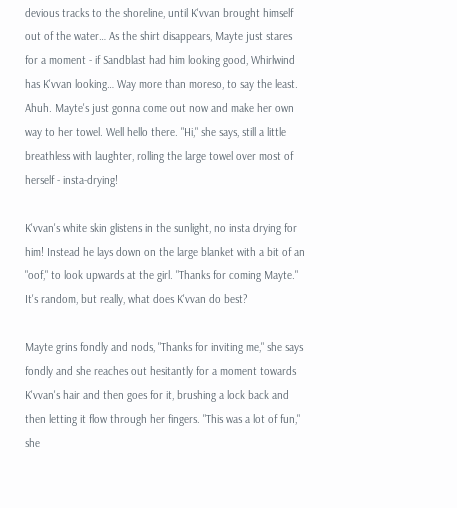devious tracks to the shoreline, until K'vvan brought himself out of the water… As the shirt disappears, Mayte just stares for a moment - if Sandblast had him looking good, Whirlwind has K'vvan looking… Way more than moreso, to say the least. Ahuh. Mayte's just gonna come out now and make her own way to her towel. Well hello there. "Hi," she says, still a little breathless with laughter, rolling the large towel over most of herself - insta-drying!

K'vvan's white skin glistens in the sunlight, no insta drying for him! Instead he lays down on the large blanket with a bit of an "oof," to look upwards at the girl. "Thanks for coming Mayte." It's random, but really, what does K'vvan do best?

Mayte grins fondly and nods, "Thanks for inviting me," she says fondly and she reaches out hesitantly for a moment towards K'vvan's hair and then goes for it, brushing a lock back and then letting it flow through her fingers. "This was a lot of fun," she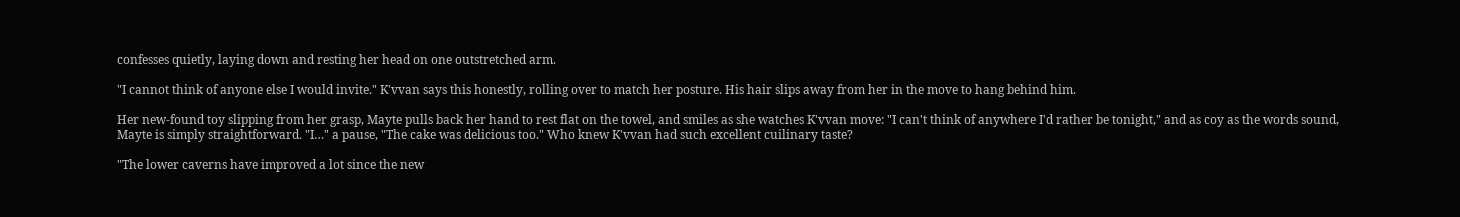confesses quietly, laying down and resting her head on one outstretched arm.

"I cannot think of anyone else I would invite." K'vvan says this honestly, rolling over to match her posture. His hair slips away from her in the move to hang behind him.

Her new-found toy slipping from her grasp, Mayte pulls back her hand to rest flat on the towel, and smiles as she watches K'vvan move: "I can't think of anywhere I'd rather be tonight," and as coy as the words sound, Mayte is simply straightforward. "I…" a pause, "The cake was delicious too." Who knew K'vvan had such excellent cuilinary taste?

"The lower caverns have improved a lot since the new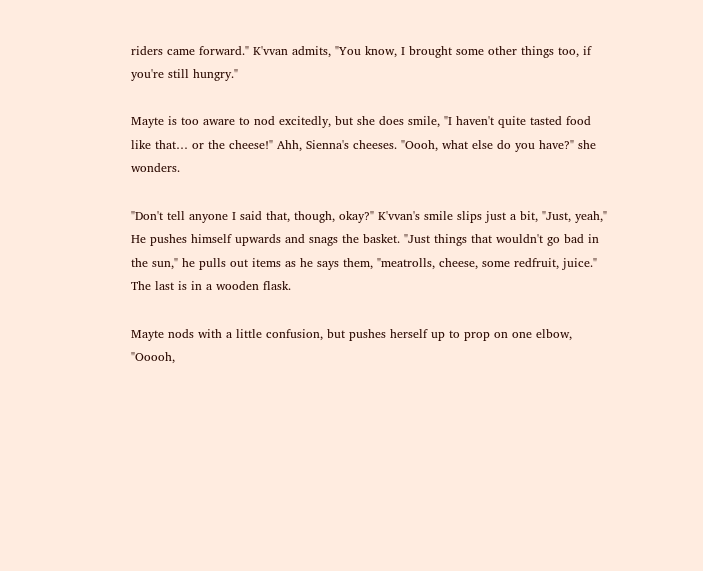riders came forward." K'vvan admits, "You know, I brought some other things too, if you're still hungry."

Mayte is too aware to nod excitedly, but she does smile, "I haven't quite tasted food like that… or the cheese!" Ahh, Sienna's cheeses. "Oooh, what else do you have?" she wonders.

"Don't tell anyone I said that, though, okay?" K'vvan's smile slips just a bit, "Just, yeah," He pushes himself upwards and snags the basket. "Just things that wouldn't go bad in the sun," he pulls out items as he says them, "meatrolls, cheese, some redfruit, juice." The last is in a wooden flask.

Mayte nods with a little confusion, but pushes herself up to prop on one elbow, "Ooooh,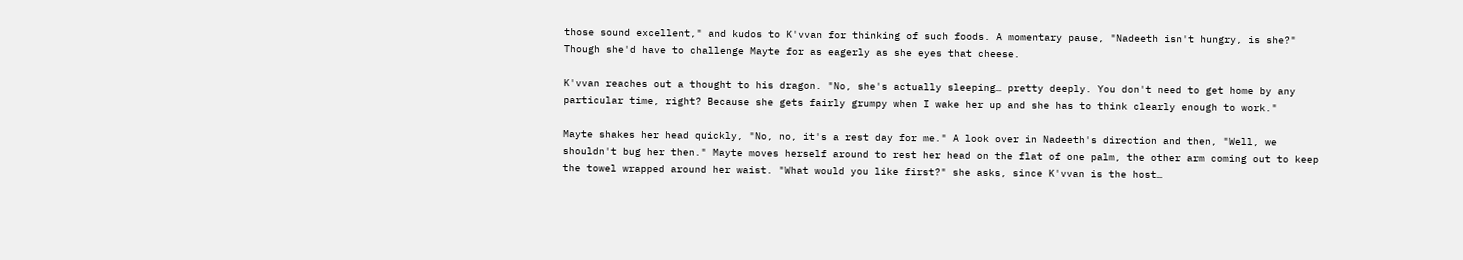those sound excellent," and kudos to K'vvan for thinking of such foods. A momentary pause, "Nadeeth isn't hungry, is she?" Though she'd have to challenge Mayte for as eagerly as she eyes that cheese.

K'vvan reaches out a thought to his dragon. "No, she's actually sleeping… pretty deeply. You don't need to get home by any particular time, right? Because she gets fairly grumpy when I wake her up and she has to think clearly enough to work."

Mayte shakes her head quickly, "No, no, it's a rest day for me." A look over in Nadeeth's direction and then, "Well, we shouldn't bug her then." Mayte moves herself around to rest her head on the flat of one palm, the other arm coming out to keep the towel wrapped around her waist. "What would you like first?" she asks, since K'vvan is the host…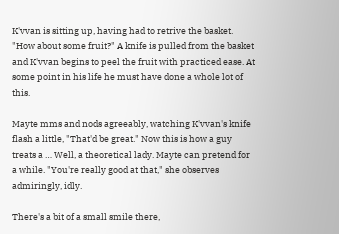K'vvan is sitting up, having had to retrive the basket. "How about some fruit?" A knife is pulled from the basket and K'vvan begins to peel the fruit with practiced ease. At some point in his life he must have done a whole lot of this.

Mayte mms and nods agreeably, watching K'vvan's knife flash a little, "That'd be great." Now this is how a guy treats a … Well, a theoretical lady. Mayte can pretend for a while. "You're really good at that," she observes admiringly, idly.

There's a bit of a small smile there,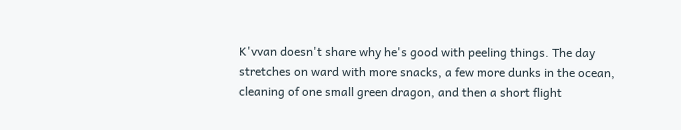K'vvan doesn't share why he's good with peeling things. The day stretches on ward with more snacks, a few more dunks in the ocean, cleaning of one small green dragon, and then a short flight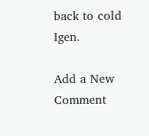back to cold Igen.

Add a New Comment